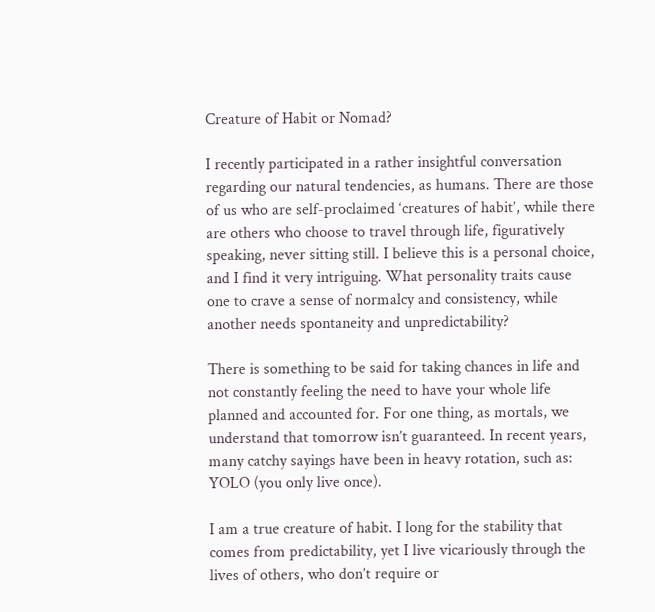Creature of Habit or Nomad?

I recently participated in a rather insightful conversation regarding our natural tendencies, as humans. There are those of us who are self-proclaimed ‘creatures of habit’, while there are others who choose to travel through life, figuratively speaking, never sitting still. I believe this is a personal choice, and I find it very intriguing. What personality traits cause one to crave a sense of normalcy and consistency, while another needs spontaneity and unpredictability?

There is something to be said for taking chances in life and not constantly feeling the need to have your whole life planned and accounted for. For one thing, as mortals, we understand that tomorrow isn’t guaranteed. In recent years, many catchy sayings have been in heavy rotation, such as: YOLO (you only live once).

I am a true creature of habit. I long for the stability that comes from predictability, yet I live vicariously through the lives of others, who don’t require or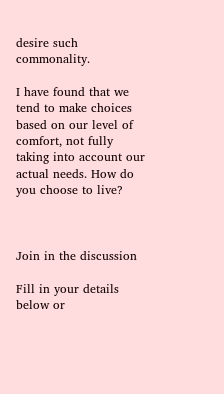desire such commonality.

I have found that we tend to make choices based on our level of comfort, not fully taking into account our actual needs. How do you choose to live?



Join in the discussion

Fill in your details below or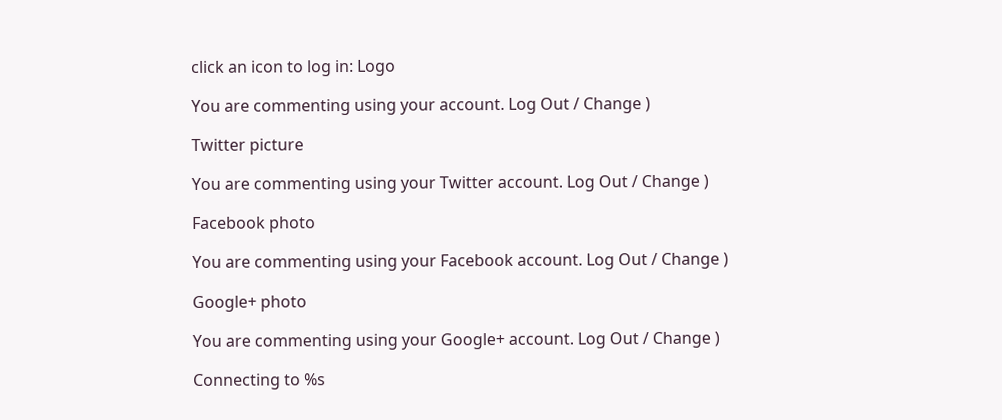click an icon to log in: Logo

You are commenting using your account. Log Out / Change )

Twitter picture

You are commenting using your Twitter account. Log Out / Change )

Facebook photo

You are commenting using your Facebook account. Log Out / Change )

Google+ photo

You are commenting using your Google+ account. Log Out / Change )

Connecting to %s